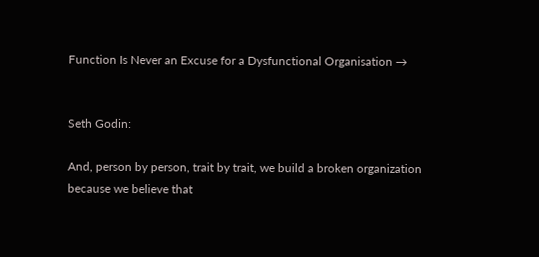Function Is Never an Excuse for a Dysfunctional Organisation →


Seth Godin:

And, person by person, trait by trait, we build a broken organization because we believe that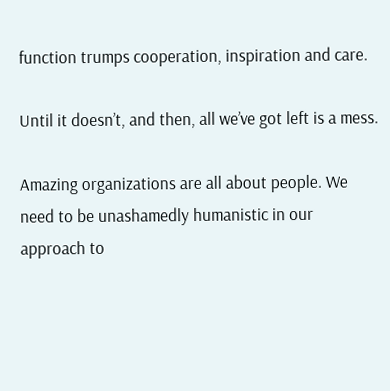function trumps cooperation, inspiration and care.

Until it doesn’t, and then, all we’ve got left is a mess.

Amazing organizations are all about people. We need to be unashamedly humanistic in our approach to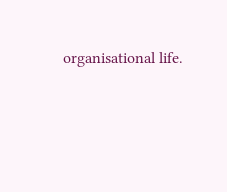organisational life.